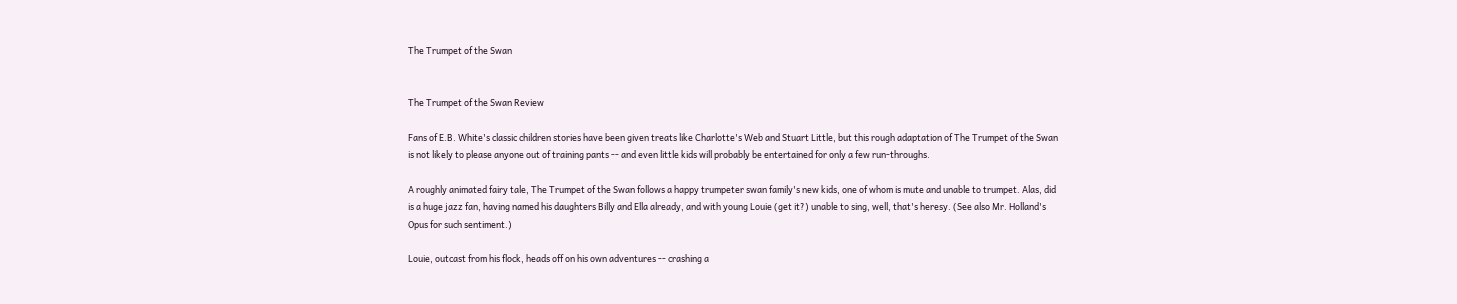The Trumpet of the Swan


The Trumpet of the Swan Review

Fans of E.B. White's classic children stories have been given treats like Charlotte's Web and Stuart Little, but this rough adaptation of The Trumpet of the Swan is not likely to please anyone out of training pants -- and even little kids will probably be entertained for only a few run-throughs.

A roughly animated fairy tale, The Trumpet of the Swan follows a happy trumpeter swan family's new kids, one of whom is mute and unable to trumpet. Alas, did is a huge jazz fan, having named his daughters Billy and Ella already, and with young Louie (get it?) unable to sing, well, that's heresy. (See also Mr. Holland's Opus for such sentiment.)

Louie, outcast from his flock, heads off on his own adventures -- crashing a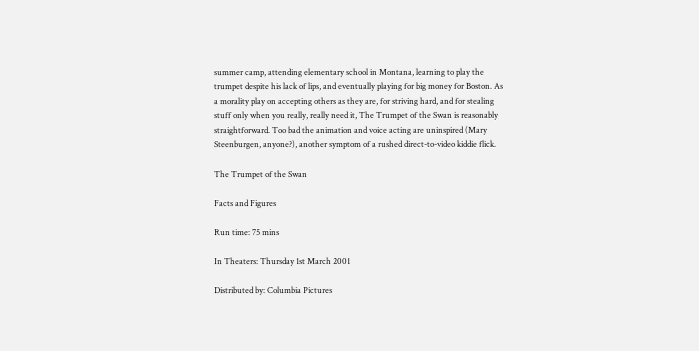summer camp, attending elementary school in Montana, learning to play the trumpet despite his lack of lips, and eventually playing for big money for Boston. As a morality play on accepting others as they are, for striving hard, and for stealing stuff only when you really, really need it, The Trumpet of the Swan is reasonably straightforward. Too bad the animation and voice acting are uninspired (Mary Steenburgen, anyone?), another symptom of a rushed direct-to-video kiddie flick.

The Trumpet of the Swan

Facts and Figures

Run time: 75 mins

In Theaters: Thursday 1st March 2001

Distributed by: Columbia Pictures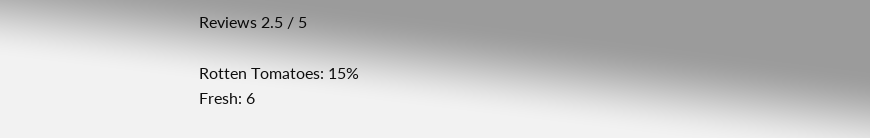Reviews 2.5 / 5

Rotten Tomatoes: 15%
Fresh: 6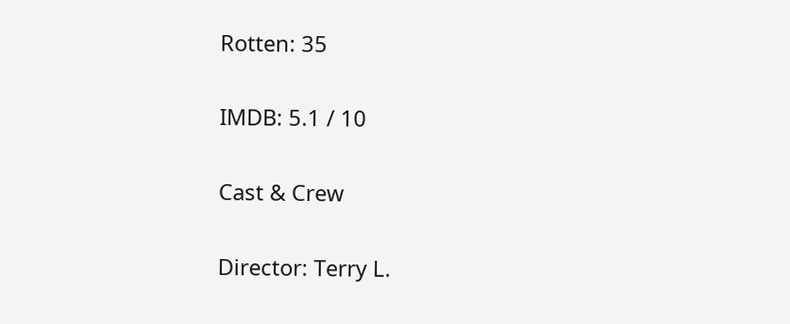Rotten: 35

IMDB: 5.1 / 10

Cast & Crew

Director: Terry L.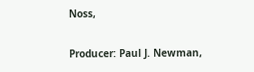Noss,

Producer: Paul J. Newman,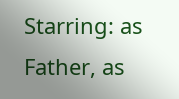Starring: as Father, as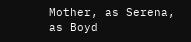Mother, as Serena, as Boyd